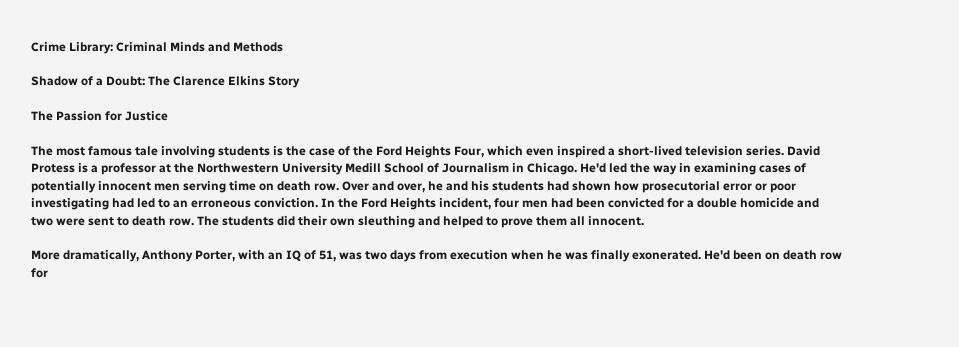Crime Library: Criminal Minds and Methods

Shadow of a Doubt: The Clarence Elkins Story

The Passion for Justice

The most famous tale involving students is the case of the Ford Heights Four, which even inspired a short-lived television series. David Protess is a professor at the Northwestern University Medill School of Journalism in Chicago. He'd led the way in examining cases of potentially innocent men serving time on death row. Over and over, he and his students had shown how prosecutorial error or poor investigating had led to an erroneous conviction. In the Ford Heights incident, four men had been convicted for a double homicide and two were sent to death row. The students did their own sleuthing and helped to prove them all innocent.

More dramatically, Anthony Porter, with an IQ of 51, was two days from execution when he was finally exonerated. He'd been on death row for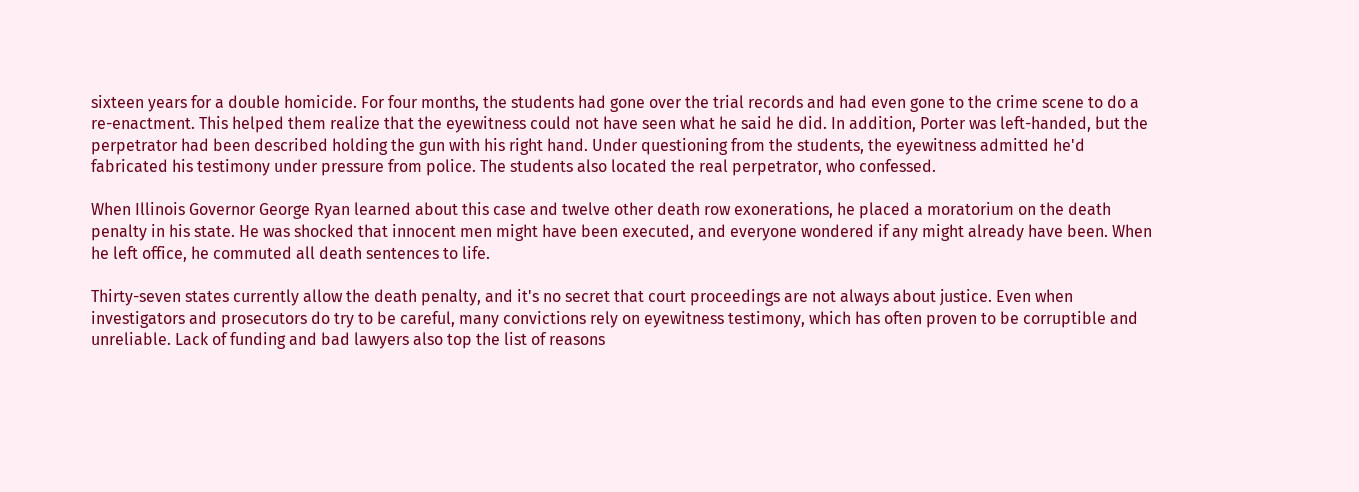sixteen years for a double homicide. For four months, the students had gone over the trial records and had even gone to the crime scene to do a re-enactment. This helped them realize that the eyewitness could not have seen what he said he did. In addition, Porter was left-handed, but the perpetrator had been described holding the gun with his right hand. Under questioning from the students, the eyewitness admitted he'd fabricated his testimony under pressure from police. The students also located the real perpetrator, who confessed.

When Illinois Governor George Ryan learned about this case and twelve other death row exonerations, he placed a moratorium on the death penalty in his state. He was shocked that innocent men might have been executed, and everyone wondered if any might already have been. When he left office, he commuted all death sentences to life.

Thirty-seven states currently allow the death penalty, and it's no secret that court proceedings are not always about justice. Even when investigators and prosecutors do try to be careful, many convictions rely on eyewitness testimony, which has often proven to be corruptible and unreliable. Lack of funding and bad lawyers also top the list of reasons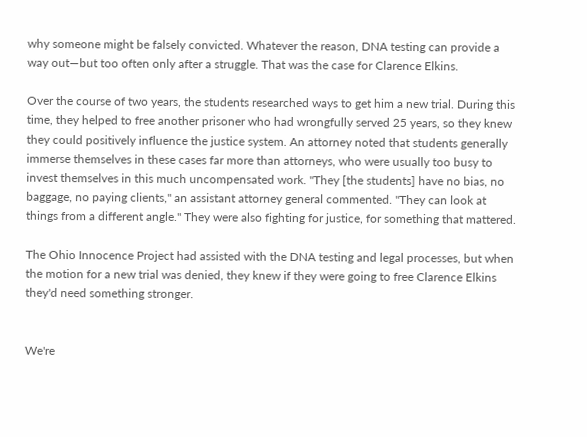why someone might be falsely convicted. Whatever the reason, DNA testing can provide a way out—but too often only after a struggle. That was the case for Clarence Elkins.

Over the course of two years, the students researched ways to get him a new trial. During this time, they helped to free another prisoner who had wrongfully served 25 years, so they knew they could positively influence the justice system. An attorney noted that students generally immerse themselves in these cases far more than attorneys, who were usually too busy to invest themselves in this much uncompensated work. "They [the students] have no bias, no baggage, no paying clients," an assistant attorney general commented. "They can look at things from a different angle." They were also fighting for justice, for something that mattered.

The Ohio Innocence Project had assisted with the DNA testing and legal processes, but when the motion for a new trial was denied, they knew if they were going to free Clarence Elkins they'd need something stronger.


We're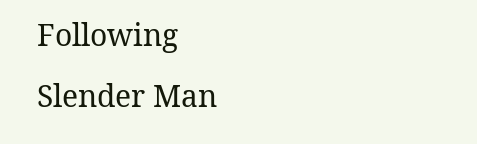Following
Slender Man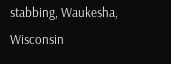stabbing, Waukesha, Wisconsin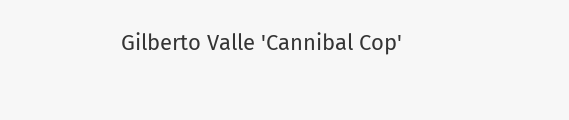Gilberto Valle 'Cannibal Cop'